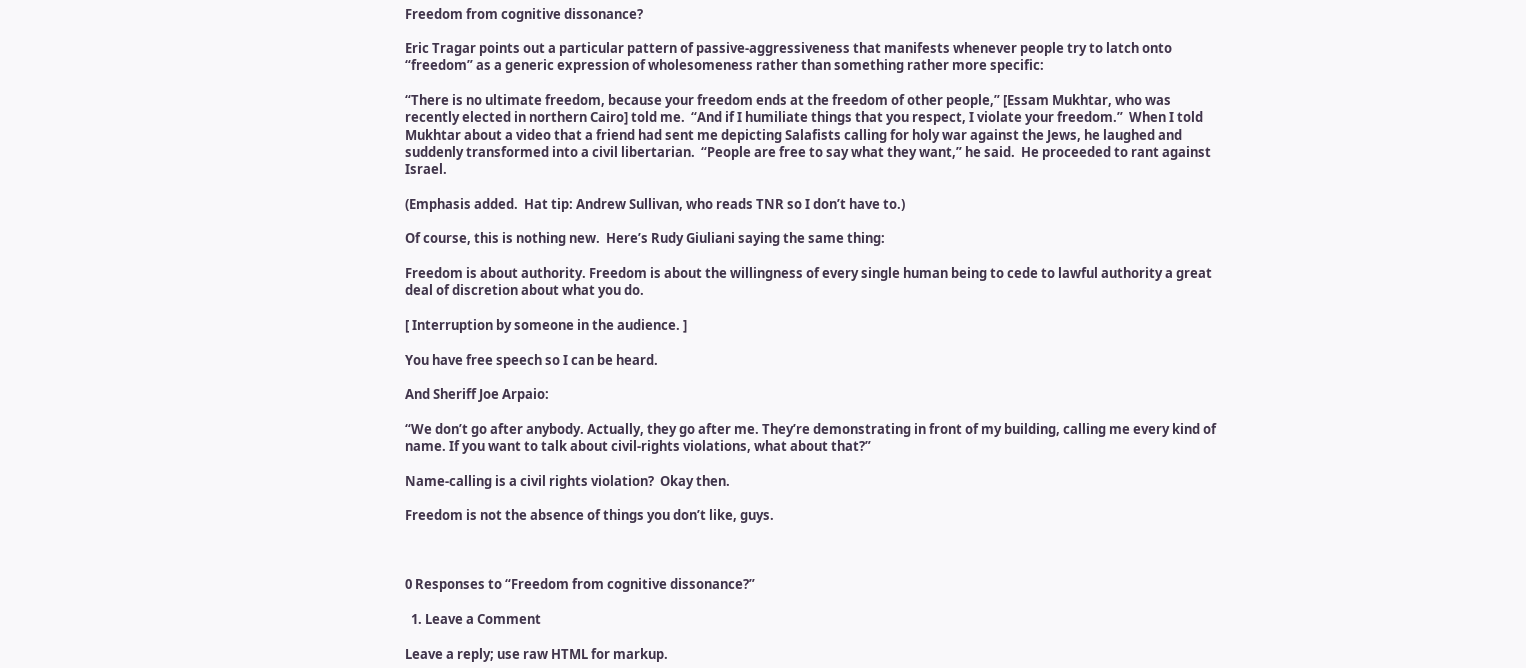Freedom from cognitive dissonance?

Eric Tragar points out a particular pattern of passive-aggressiveness that manifests whenever people try to latch onto “freedom” as a generic expression of wholesomeness rather than something rather more specific:

“There is no ultimate freedom, because your freedom ends at the freedom of other people,” [Essam Mukhtar, who was recently elected in northern Cairo] told me.  “And if I humiliate things that you respect, I violate your freedom.”  When I told Mukhtar about a video that a friend had sent me depicting Salafists calling for holy war against the Jews, he laughed and suddenly transformed into a civil libertarian.  “People are free to say what they want,” he said.  He proceeded to rant against Israel.

(Emphasis added.  Hat tip: Andrew Sullivan, who reads TNR so I don’t have to.)

Of course, this is nothing new.  Here’s Rudy Giuliani saying the same thing:

Freedom is about authority. Freedom is about the willingness of every single human being to cede to lawful authority a great deal of discretion about what you do.

[ Interruption by someone in the audience. ]

You have free speech so I can be heard.

And Sheriff Joe Arpaio:

“We don’t go after anybody. Actually, they go after me. They’re demonstrating in front of my building, calling me every kind of name. If you want to talk about civil-rights violations, what about that?”

Name-calling is a civil rights violation?  Okay then.

Freedom is not the absence of things you don’t like, guys.



0 Responses to “Freedom from cognitive dissonance?”

  1. Leave a Comment

Leave a reply; use raw HTML for markup.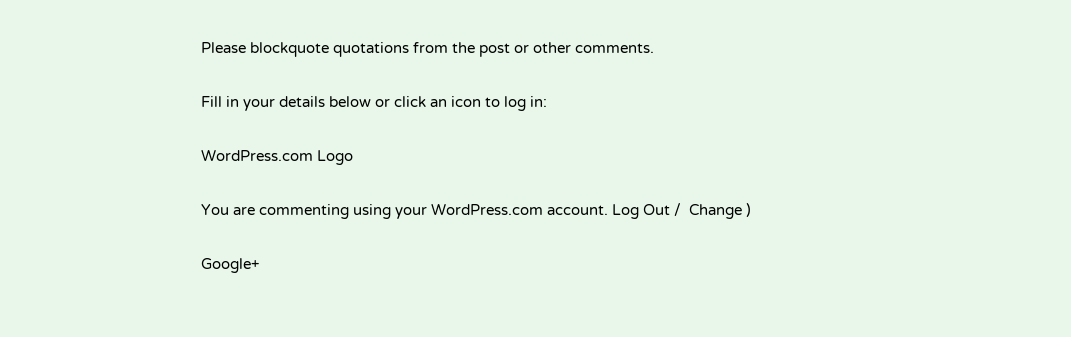Please blockquote quotations from the post or other comments.

Fill in your details below or click an icon to log in:

WordPress.com Logo

You are commenting using your WordPress.com account. Log Out /  Change )

Google+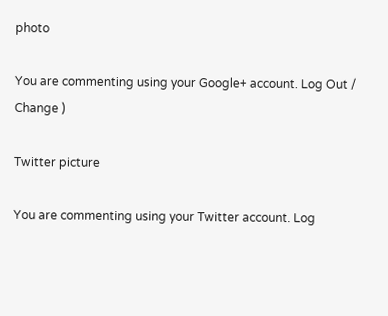photo

You are commenting using your Google+ account. Log Out /  Change )

Twitter picture

You are commenting using your Twitter account. Log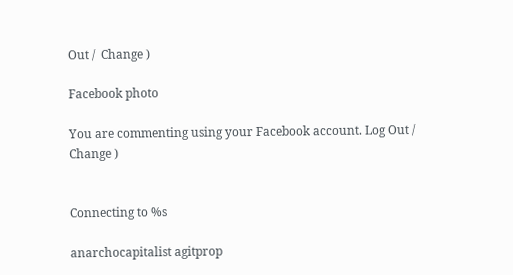Out /  Change )

Facebook photo

You are commenting using your Facebook account. Log Out /  Change )


Connecting to %s

anarchocapitalist agitprop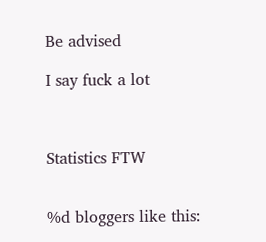Be advised

I say fuck a lot



Statistics FTW


%d bloggers like this: